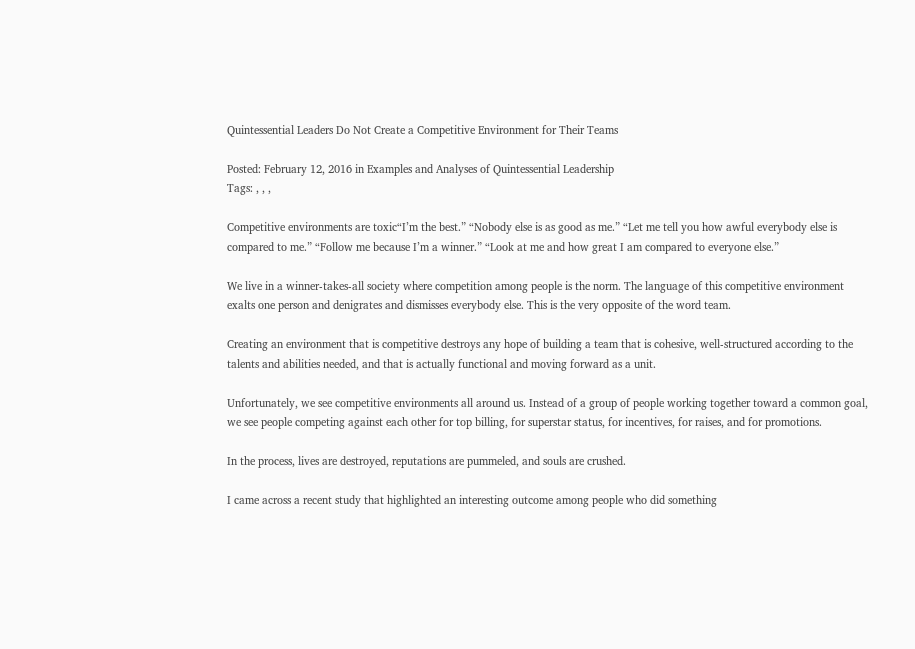Quintessential Leaders Do Not Create a Competitive Environment for Their Teams

Posted: February 12, 2016 in Examples and Analyses of Quintessential Leadership
Tags: , , ,

Competitive environments are toxic“I’m the best.” “Nobody else is as good as me.” “Let me tell you how awful everybody else is compared to me.” “Follow me because I’m a winner.” “Look at me and how great I am compared to everyone else.”

We live in a winner-takes-all society where competition among people is the norm. The language of this competitive environment exalts one person and denigrates and dismisses everybody else. This is the very opposite of the word team.

Creating an environment that is competitive destroys any hope of building a team that is cohesive, well-structured according to the talents and abilities needed, and that is actually functional and moving forward as a unit.

Unfortunately, we see competitive environments all around us. Instead of a group of people working together toward a common goal, we see people competing against each other for top billing, for superstar status, for incentives, for raises, and for promotions.

In the process, lives are destroyed, reputations are pummeled, and souls are crushed.

I came across a recent study that highlighted an interesting outcome among people who did something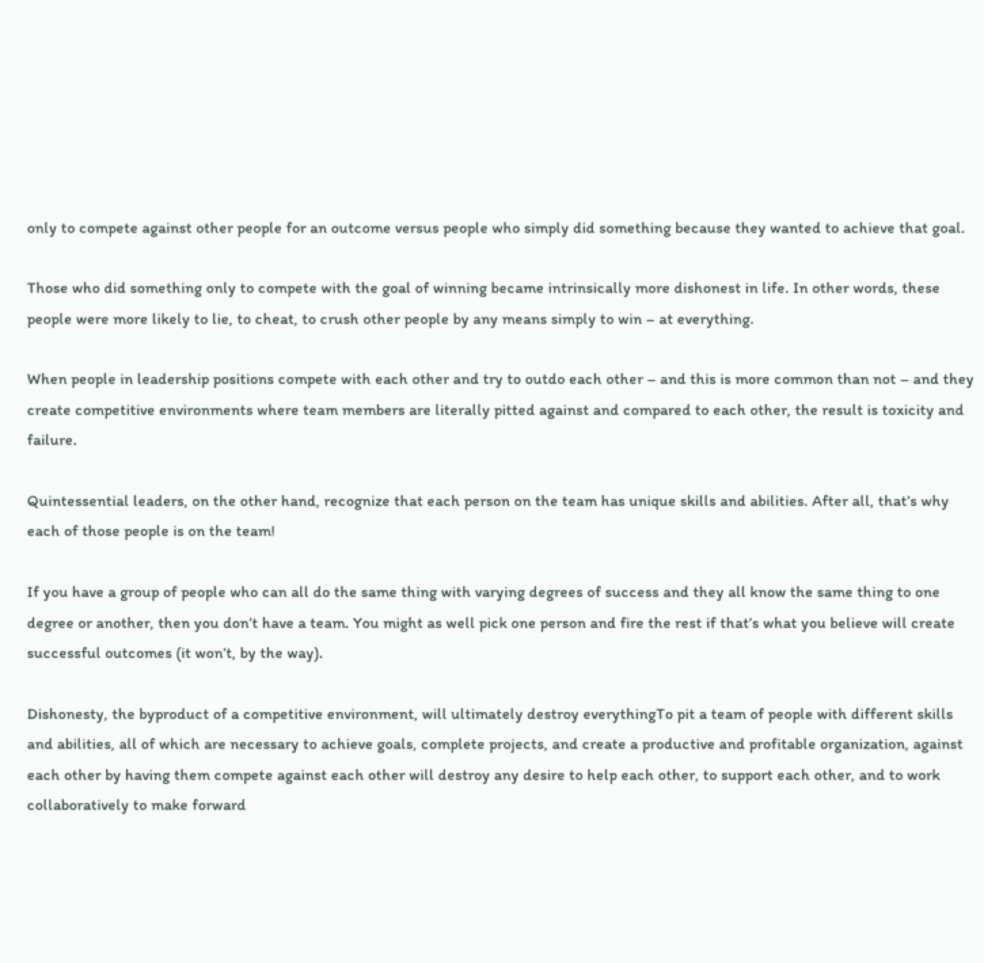only to compete against other people for an outcome versus people who simply did something because they wanted to achieve that goal.

Those who did something only to compete with the goal of winning became intrinsically more dishonest in life. In other words, these people were more likely to lie, to cheat, to crush other people by any means simply to win – at everything.

When people in leadership positions compete with each other and try to outdo each other – and this is more common than not – and they create competitive environments where team members are literally pitted against and compared to each other, the result is toxicity and failure.

Quintessential leaders, on the other hand, recognize that each person on the team has unique skills and abilities. After all, that’s why each of those people is on the team!

If you have a group of people who can all do the same thing with varying degrees of success and they all know the same thing to one degree or another, then you don’t have a team. You might as well pick one person and fire the rest if that’s what you believe will create successful outcomes (it won’t, by the way).

Dishonesty, the byproduct of a competitive environment, will ultimately destroy everythingTo pit a team of people with different skills and abilities, all of which are necessary to achieve goals, complete projects, and create a productive and profitable organization, against each other by having them compete against each other will destroy any desire to help each other, to support each other, and to work collaboratively to make forward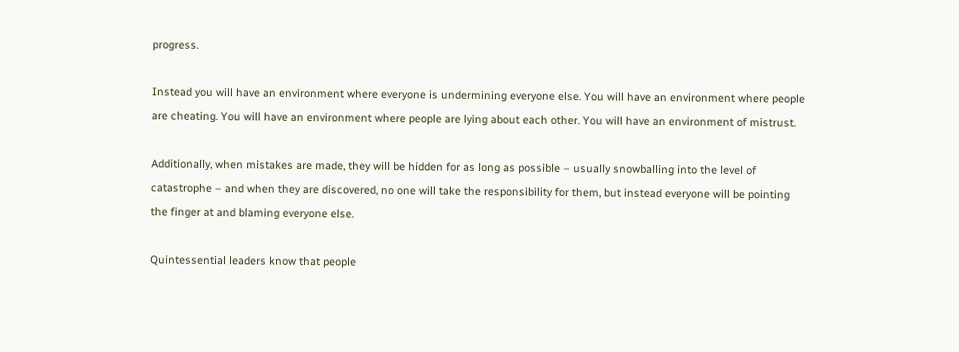progress.

Instead you will have an environment where everyone is undermining everyone else. You will have an environment where people are cheating. You will have an environment where people are lying about each other. You will have an environment of mistrust.

Additionally, when mistakes are made, they will be hidden for as long as possible – usually snowballing into the level of catastrophe – and when they are discovered, no one will take the responsibility for them, but instead everyone will be pointing the finger at and blaming everyone else.

Quintessential leaders know that people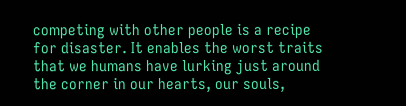competing with other people is a recipe for disaster. It enables the worst traits that we humans have lurking just around the corner in our hearts, our souls,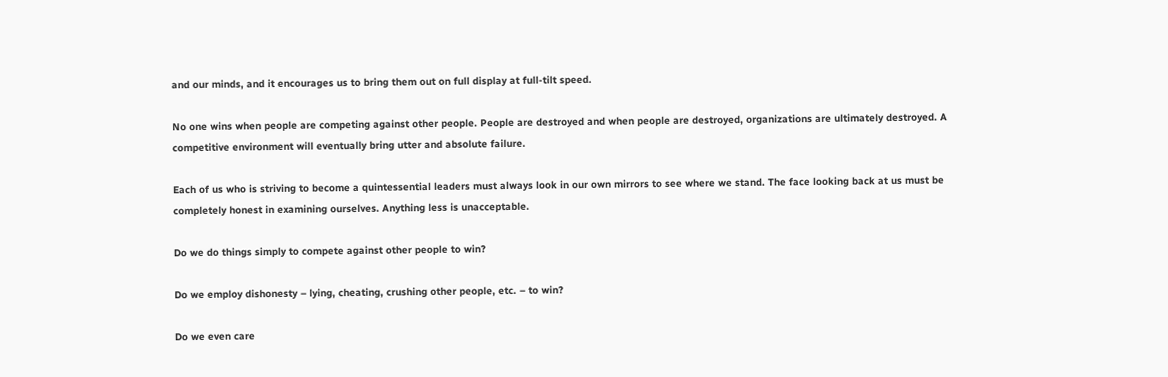and our minds, and it encourages us to bring them out on full display at full-tilt speed.

No one wins when people are competing against other people. People are destroyed and when people are destroyed, organizations are ultimately destroyed. A competitive environment will eventually bring utter and absolute failure.

Each of us who is striving to become a quintessential leaders must always look in our own mirrors to see where we stand. The face looking back at us must be completely honest in examining ourselves. Anything less is unacceptable.

Do we do things simply to compete against other people to win?

Do we employ dishonesty – lying, cheating, crushing other people, etc. – to win?

Do we even care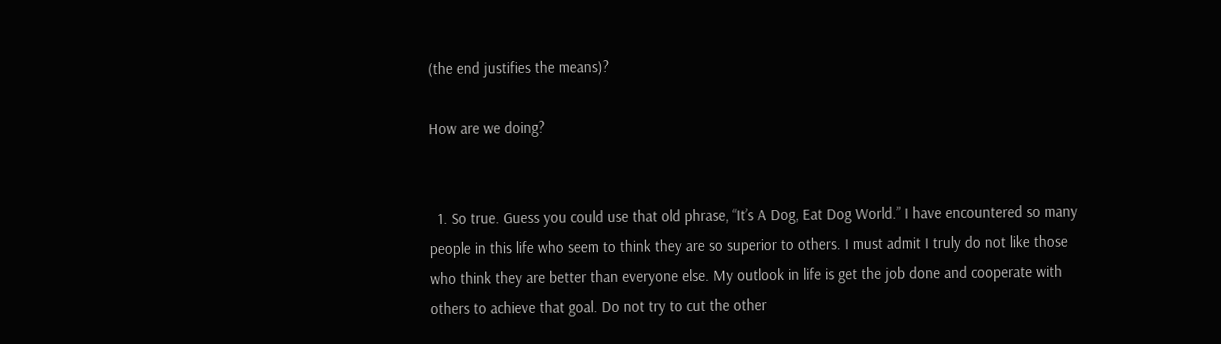(the end justifies the means)?

How are we doing?


  1. So true. Guess you could use that old phrase, “It’s A Dog, Eat Dog World.” I have encountered so many people in this life who seem to think they are so superior to others. I must admit I truly do not like those who think they are better than everyone else. My outlook in life is get the job done and cooperate with others to achieve that goal. Do not try to cut the other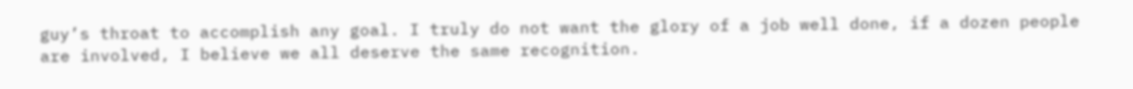guy’s throat to accomplish any goal. I truly do not want the glory of a job well done, if a dozen people are involved, I believe we all deserve the same recognition.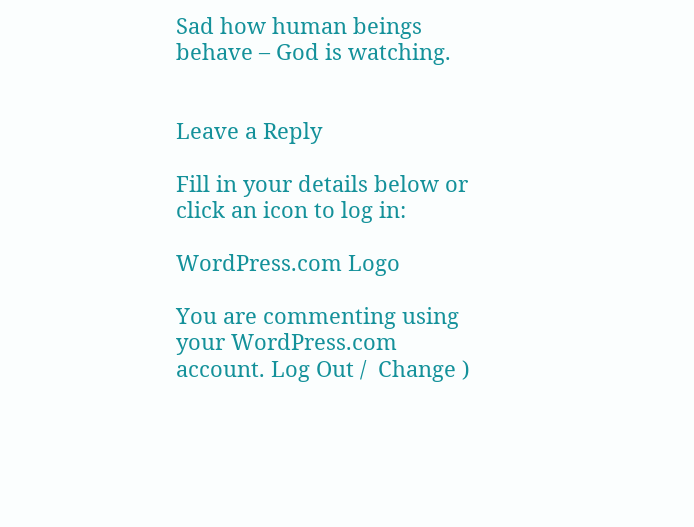Sad how human beings behave – God is watching.


Leave a Reply

Fill in your details below or click an icon to log in:

WordPress.com Logo

You are commenting using your WordPress.com account. Log Out /  Change )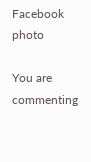Facebook photo

You are commenting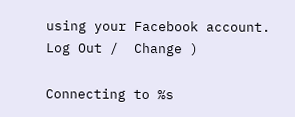using your Facebook account. Log Out /  Change )

Connecting to %s